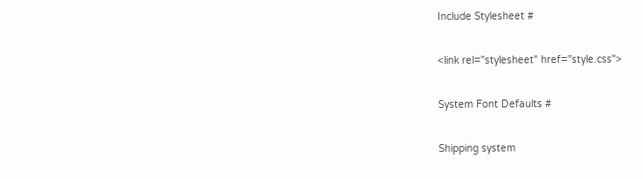Include Stylesheet #

<link rel="stylesheet" href="style.css">

System Font Defaults #

Shipping system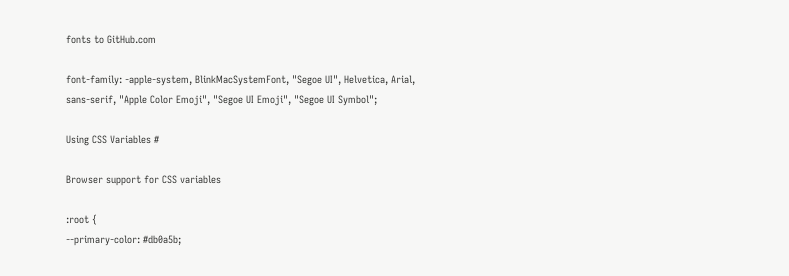fonts to GitHub.com

font-family: -apple-system, BlinkMacSystemFont, "Segoe UI", Helvetica, Arial, sans-serif, "Apple Color Emoji", "Segoe UI Emoji", "Segoe UI Symbol";

Using CSS Variables #

Browser support for CSS variables

:root {
--primary-color: #db0a5b;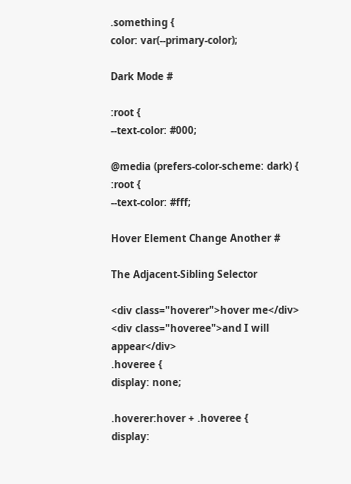.something {
color: var(--primary-color);

Dark Mode #

:root {
--text-color: #000;

@media (prefers-color-scheme: dark) {
:root {
--text-color: #fff;

Hover Element Change Another #

The Adjacent-Sibling Selector

<div class="hoverer">hover me</div>
<div class="hoveree">and I will appear</div>
.hoveree {
display: none;

.hoverer:hover + .hoveree {
display: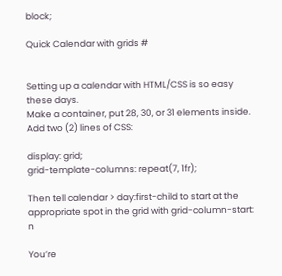block;

Quick Calendar with grids #


Setting up a calendar with HTML/CSS is so easy these days.
Make a container, put 28, 30, or 31 elements inside. Add two (2) lines of CSS:

display: grid;
grid-template-columns: repeat(7, 1fr);

Then tell calendar > day:first-child to start at the appropriate spot in the grid with grid-column-start: n

You’re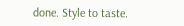done. Style to taste.